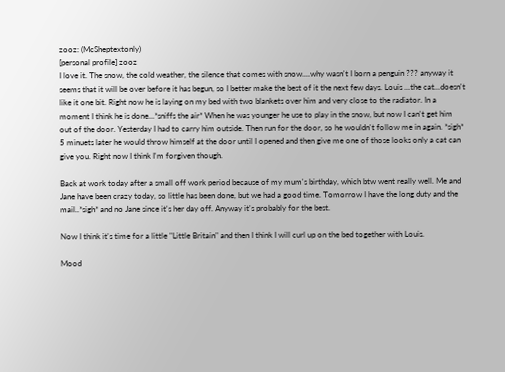zooz: (McSheptextonly)
[personal profile] zooz
I love it. The snow, the cold weather, the silence that comes with snow....why wasn't I born a penguin ??? anyway it seems that it will be over before it has begun, so I better make the best of it the next few days. Louis ...the cat...doesn't like it one bit. Right now he is laying on my bed with two blankets over him and very close to the radiator. In a moment I think he is done...*sniffs the air* When he was younger he use to play in the snow, but now I can't get him out of the door. Yesterday I had to carry him outside. Then run for the door, so he wouldn't follow me in again. *sigh* 5 minuets later he would throw himself at the door until I opened and then give me one of those looks only a cat can give you. Right now I think I'm forgiven though.

Back at work today after a small off work period because of my mum's birthday, which btw went really well. Me and Jane have been crazy today, so little has been done, but we had a good time. Tomorrow I have the long duty and the mail..*sigh* and no Jane since it's her day off. Anyway it's probably for the best.

Now I think it's time for a little "Little Britain" and then I think I will curl up on the bed together with Louis.

Mood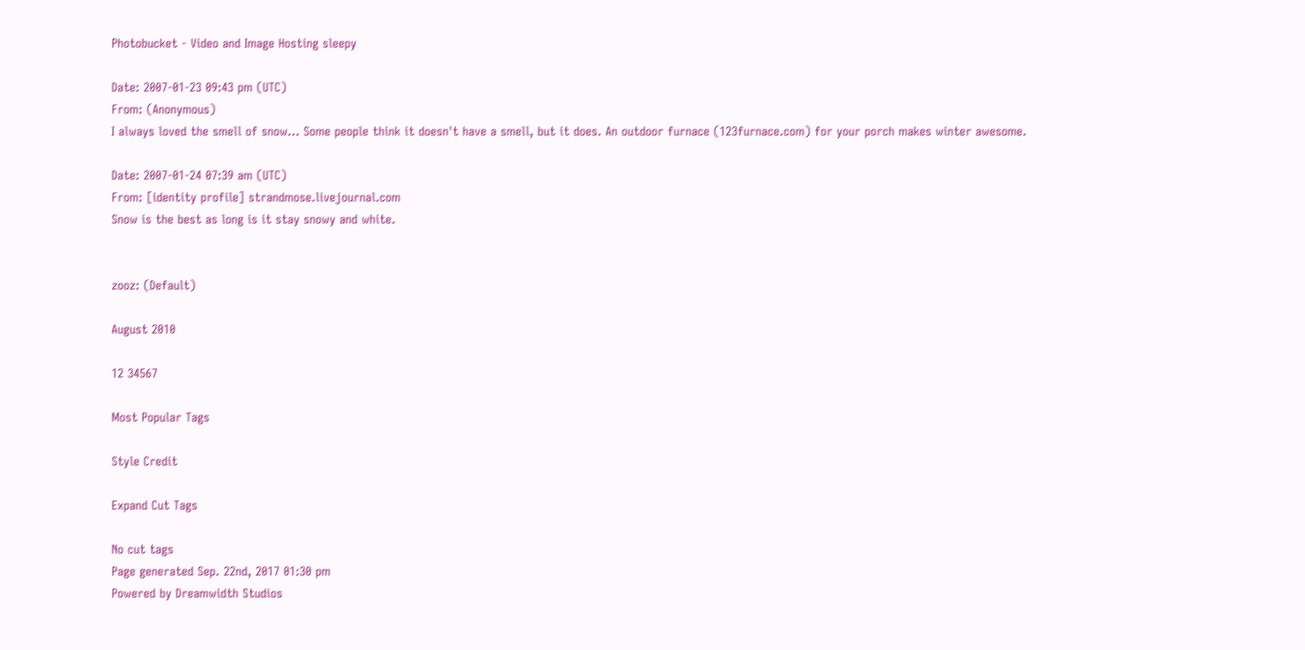Photobucket - Video and Image Hosting sleepy

Date: 2007-01-23 09:43 pm (UTC)
From: (Anonymous)
I always loved the smell of snow... Some people think it doesn't have a smell, but it does. An outdoor furnace (123furnace.com) for your porch makes winter awesome.

Date: 2007-01-24 07:39 am (UTC)
From: [identity profile] strandmose.livejournal.com
Snow is the best as long is it stay snowy and white.


zooz: (Default)

August 2010

12 34567

Most Popular Tags

Style Credit

Expand Cut Tags

No cut tags
Page generated Sep. 22nd, 2017 01:30 pm
Powered by Dreamwidth Studios